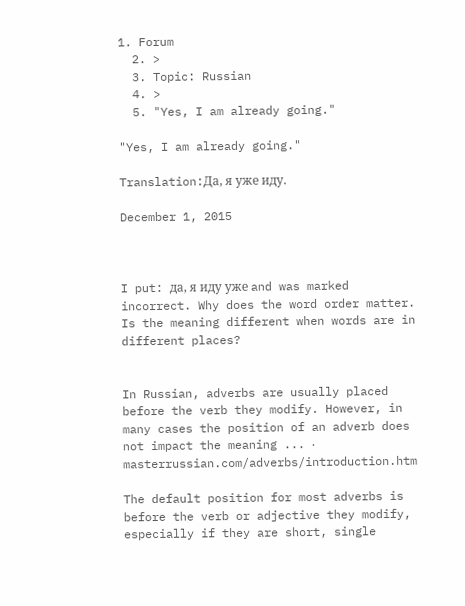1. Forum
  2. >
  3. Topic: Russian
  4. >
  5. "Yes, I am already going."

"Yes, I am already going."

Translation:Да, я уже иду.

December 1, 2015



I put: да, я иду уже and was marked incorrect. Why does the word order matter. Is the meaning different when words are in different places?


In Russian, adverbs are usually placed before the verb they modify. However, in many cases the position of an adverb does not impact the meaning ... ‧ masterrussian.com/adverbs/introduction.htm

The default position for most adverbs is before the verb or adjective they modify, especially if they are short, single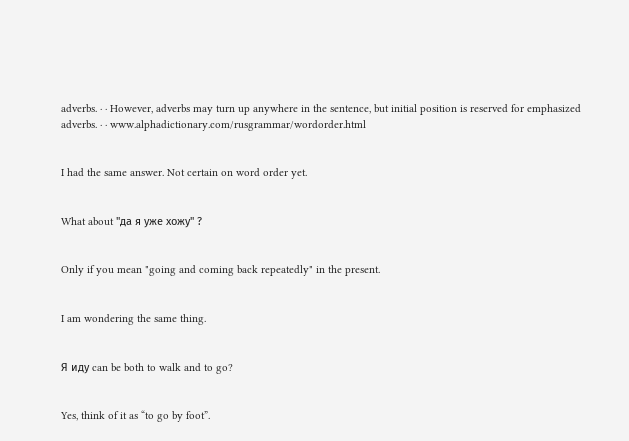adverbs. ‧ ‧ However, adverbs may turn up anywhere in the sentence, but initial position is reserved for emphasized adverbs. ‧ ‧ www.alphadictionary.com/rusgrammar/wordorder.html


I had the same answer. Not certain on word order yet.


What about "да я уже хожу" ?


Only if you mean "going and coming back repeatedly" in the present.


I am wondering the same thing.


Я иду can be both to walk and to go?


Yes, think of it as “to go by foot”.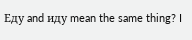Еду and иду mean the same thing? I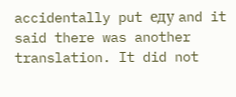accidentally put еду and it said there was another translation. It did not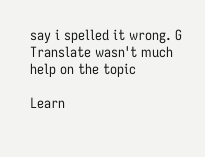say i spelled it wrong. G Translate wasn't much help on the topic

Learn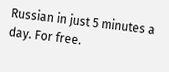Russian in just 5 minutes a day. For free.